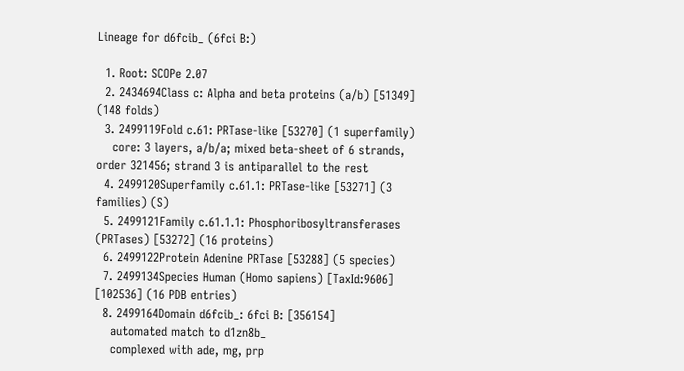Lineage for d6fcib_ (6fci B:)

  1. Root: SCOPe 2.07
  2. 2434694Class c: Alpha and beta proteins (a/b) [51349] (148 folds)
  3. 2499119Fold c.61: PRTase-like [53270] (1 superfamily)
    core: 3 layers, a/b/a; mixed beta-sheet of 6 strands, order 321456; strand 3 is antiparallel to the rest
  4. 2499120Superfamily c.61.1: PRTase-like [53271] (3 families) (S)
  5. 2499121Family c.61.1.1: Phosphoribosyltransferases (PRTases) [53272] (16 proteins)
  6. 2499122Protein Adenine PRTase [53288] (5 species)
  7. 2499134Species Human (Homo sapiens) [TaxId:9606] [102536] (16 PDB entries)
  8. 2499164Domain d6fcib_: 6fci B: [356154]
    automated match to d1zn8b_
    complexed with ade, mg, prp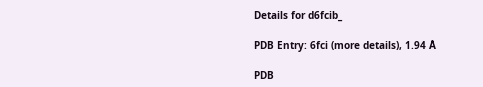Details for d6fcib_

PDB Entry: 6fci (more details), 1.94 Å

PDB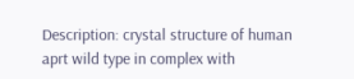Description: crystal structure of human aprt wild type in complex with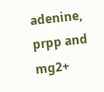adenine, prpp and mg2+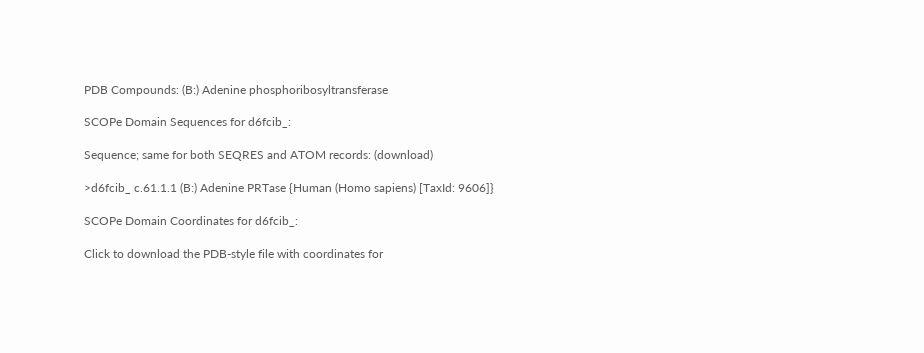PDB Compounds: (B:) Adenine phosphoribosyltransferase

SCOPe Domain Sequences for d6fcib_:

Sequence; same for both SEQRES and ATOM records: (download)

>d6fcib_ c.61.1.1 (B:) Adenine PRTase {Human (Homo sapiens) [TaxId: 9606]}

SCOPe Domain Coordinates for d6fcib_:

Click to download the PDB-style file with coordinates for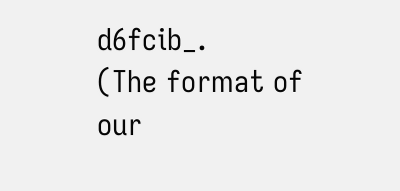d6fcib_.
(The format of our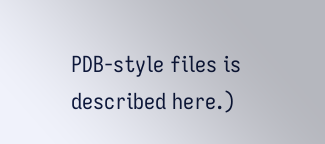PDB-style files is described here.)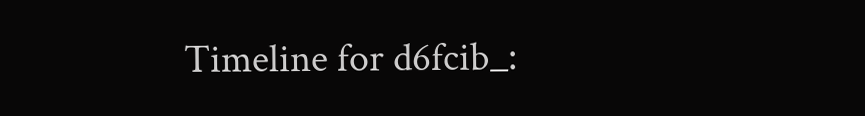Timeline for d6fcib_: